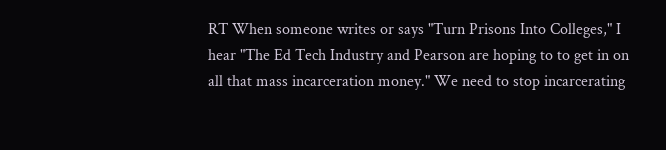RT When someone writes or says "Turn Prisons Into Colleges," I hear "The Ed Tech Industry and Pearson are hoping to to get in on all that mass incarceration money." We need to stop incarcerating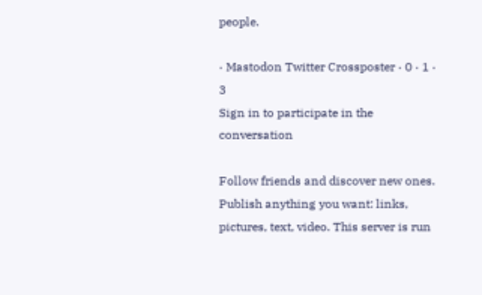people.

· Mastodon Twitter Crossposter · 0 · 1 · 3
Sign in to participate in the conversation

Follow friends and discover new ones. Publish anything you want: links, pictures, text, video. This server is run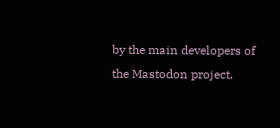by the main developers of the Mastodon project.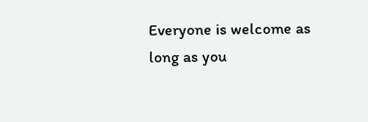Everyone is welcome as long as you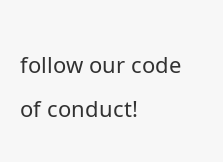follow our code of conduct!